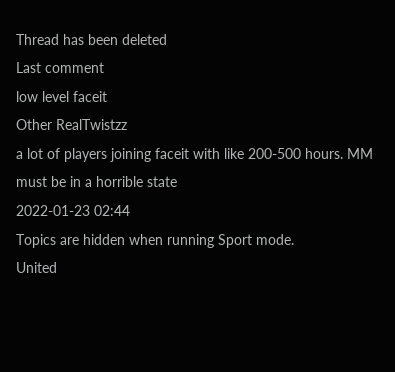Thread has been deleted
Last comment
low level faceit
Other RealTwistzz
a lot of players joining faceit with like 200-500 hours. MM must be in a horrible state
2022-01-23 02:44
Topics are hidden when running Sport mode.
United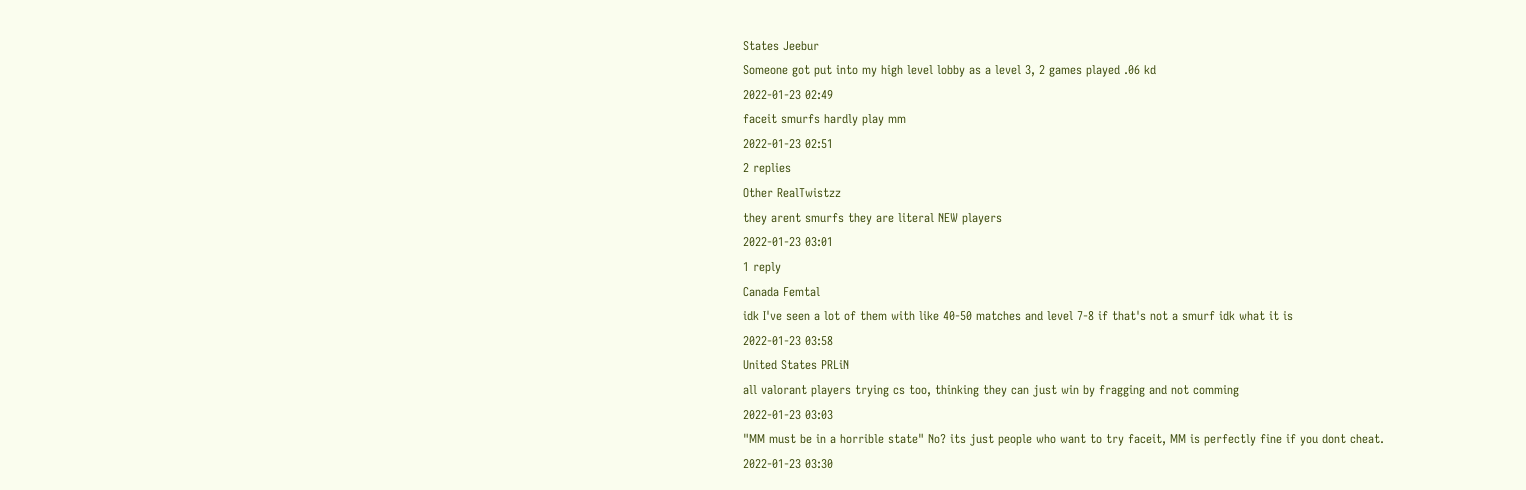States Jeebur
Someone got put into my high level lobby as a level 3, 2 games played .06 kd
2022-01-23 02:49
faceit smurfs hardly play mm
2022-01-23 02:51
2 replies
Other RealTwistzz
they arent smurfs they are literal NEW players
2022-01-23 03:01
1 reply
Canada Femtal
idk I've seen a lot of them with like 40-50 matches and level 7-8 if that's not a smurf idk what it is
2022-01-23 03:58
United States PRLiN
all valorant players trying cs too, thinking they can just win by fragging and not comming
2022-01-23 03:03
"MM must be in a horrible state" No? its just people who want to try faceit, MM is perfectly fine if you dont cheat.
2022-01-23 03:30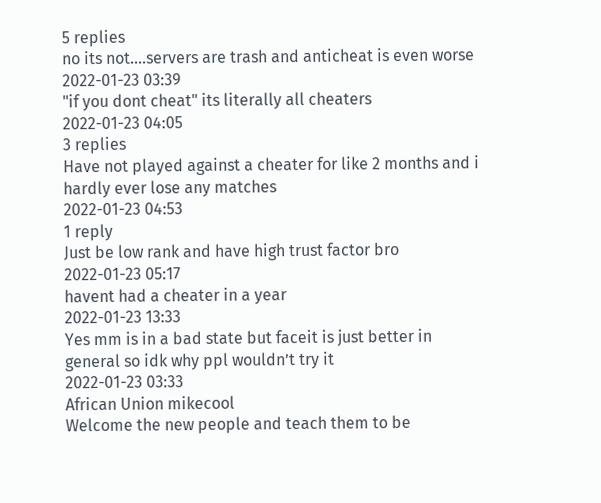5 replies
no its not….servers are trash and anticheat is even worse
2022-01-23 03:39
"if you dont cheat" its literally all cheaters
2022-01-23 04:05
3 replies
Have not played against a cheater for like 2 months and i hardly ever lose any matches
2022-01-23 04:53
1 reply
Just be low rank and have high trust factor bro
2022-01-23 05:17
havent had a cheater in a year
2022-01-23 13:33
Yes mm is in a bad state but faceit is just better in general so idk why ppl wouldn’t try it
2022-01-23 03:33
African Union mikecool
Welcome the new people and teach them to be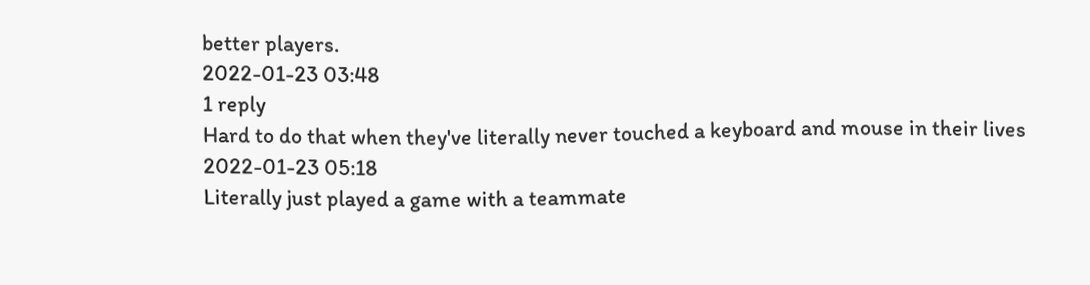better players.
2022-01-23 03:48
1 reply
Hard to do that when they've literally never touched a keyboard and mouse in their lives
2022-01-23 05:18
Literally just played a game with a teammate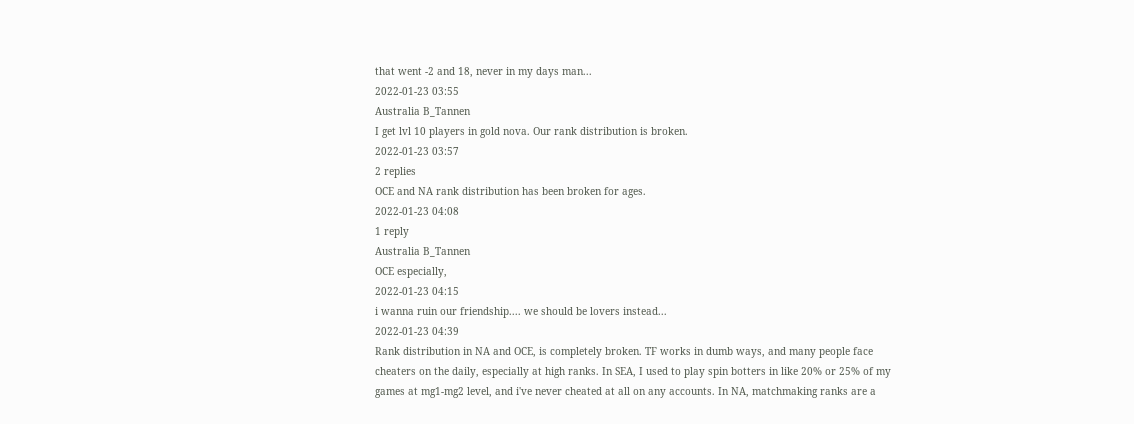that went -2 and 18, never in my days man...
2022-01-23 03:55
Australia B_Tannen
I get lvl 10 players in gold nova. Our rank distribution is broken.
2022-01-23 03:57
2 replies
OCE and NA rank distribution has been broken for ages.
2022-01-23 04:08
1 reply
Australia B_Tannen
OCE especially,
2022-01-23 04:15
i wanna ruin our friendship.... we should be lovers instead...
2022-01-23 04:39
Rank distribution in NA and OCE, is completely broken. TF works in dumb ways, and many people face cheaters on the daily, especially at high ranks. In SEA, I used to play spin botters in like 20% or 25% of my games at mg1-mg2 level, and i've never cheated at all on any accounts. In NA, matchmaking ranks are a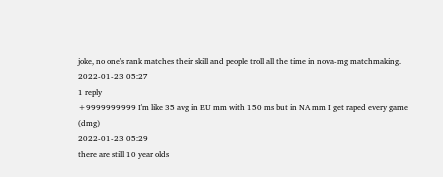joke, no one's rank matches their skill and people troll all the time in nova-mg matchmaking.
2022-01-23 05:27
1 reply
+9999999999 I'm like 35 avg in EU mm with 150 ms but in NA mm I get raped every game (dmg)
2022-01-23 05:29
there are still 10 year olds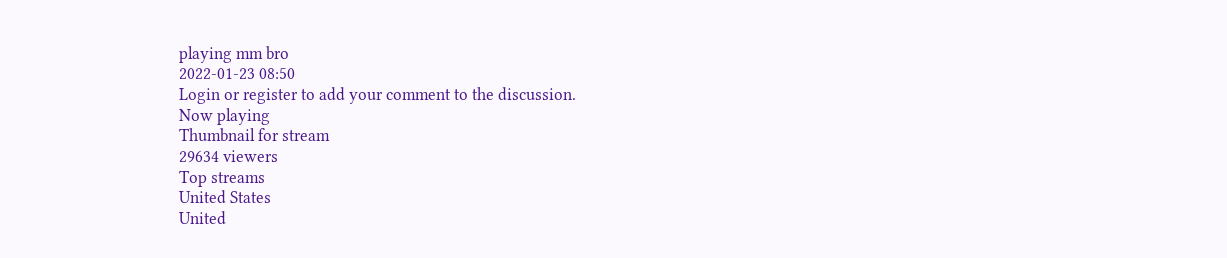playing mm bro
2022-01-23 08:50
Login or register to add your comment to the discussion.
Now playing
Thumbnail for stream
29634 viewers
Top streams
United States
United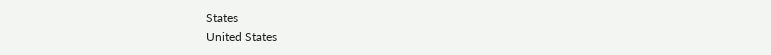States
United States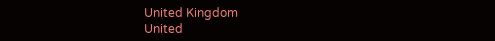United Kingdom
United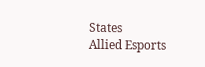States
Allied Esports